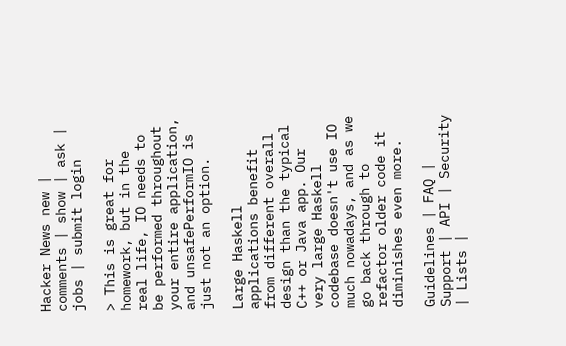Hacker News new | comments | show | ask | jobs | submit login

> This is great for homework, but in the real life, IO needs to be performed throughout your entire application, and unsafePerformIO is just not an option.

Large Haskell applications benefit from different overall design than the typical C++ or Java app. Our very large Haskell codebase doesn't use IO much nowadays, and as we go back through to refactor older code it diminishes even more.

Guidelines | FAQ | Support | API | Security | Lists |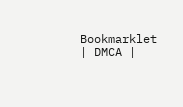Bookmarklet | DMCA |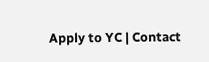Apply to YC | Contact